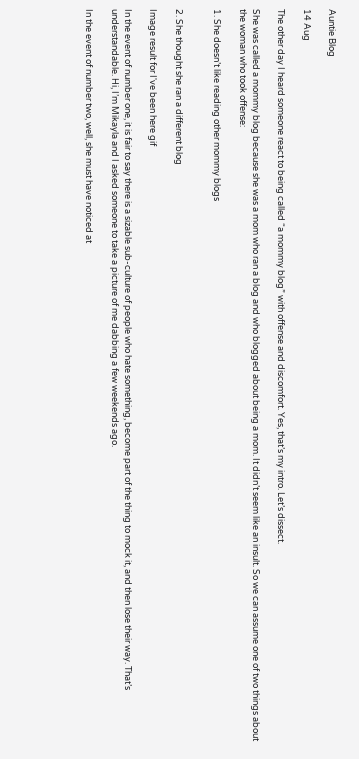Auntie Blog

14 Aug

The other day I heard someone react to being called “a mommy blog” with offense and discomfort. Yes, that’s my intro. Let’s dissect.

She was called a mommy blog because she was a mom who ran a blog and who blogged about being a mom. It didn’t seem like an insult. So we can assume one of two things about the woman who took offense:

1. She doesn’t like reading other mommy blogs


2. She thought she ran a different blog

Image result for I've been here gif

In the event of number one, it is fair to say there is a sizable sub-culture of people who hate something, become part of the thing to mock it, and then lose their way. That’s understandable. Hi, I’m Mikayla and I asked someone to take a picture of me dabbing a few weekends ago.

In the event of number two, well, she must have noticed at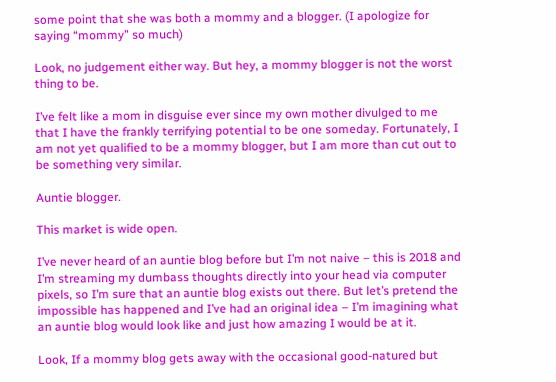some point that she was both a mommy and a blogger. (I apologize for saying “mommy” so much)

Look, no judgement either way. But hey, a mommy blogger is not the worst thing to be.

I’ve felt like a mom in disguise ever since my own mother divulged to me that I have the frankly terrifying potential to be one someday. Fortunately, I am not yet qualified to be a mommy blogger, but I am more than cut out to be something very similar.

Auntie blogger.

This market is wide open.

I’ve never heard of an auntie blog before but I’m not naive – this is 2018 and I’m streaming my dumbass thoughts directly into your head via computer pixels, so I’m sure that an auntie blog exists out there. But let’s pretend the impossible has happened and I’ve had an original idea – I’m imagining what an auntie blog would look like and just how amazing I would be at it.

Look, If a mommy blog gets away with the occasional good-natured but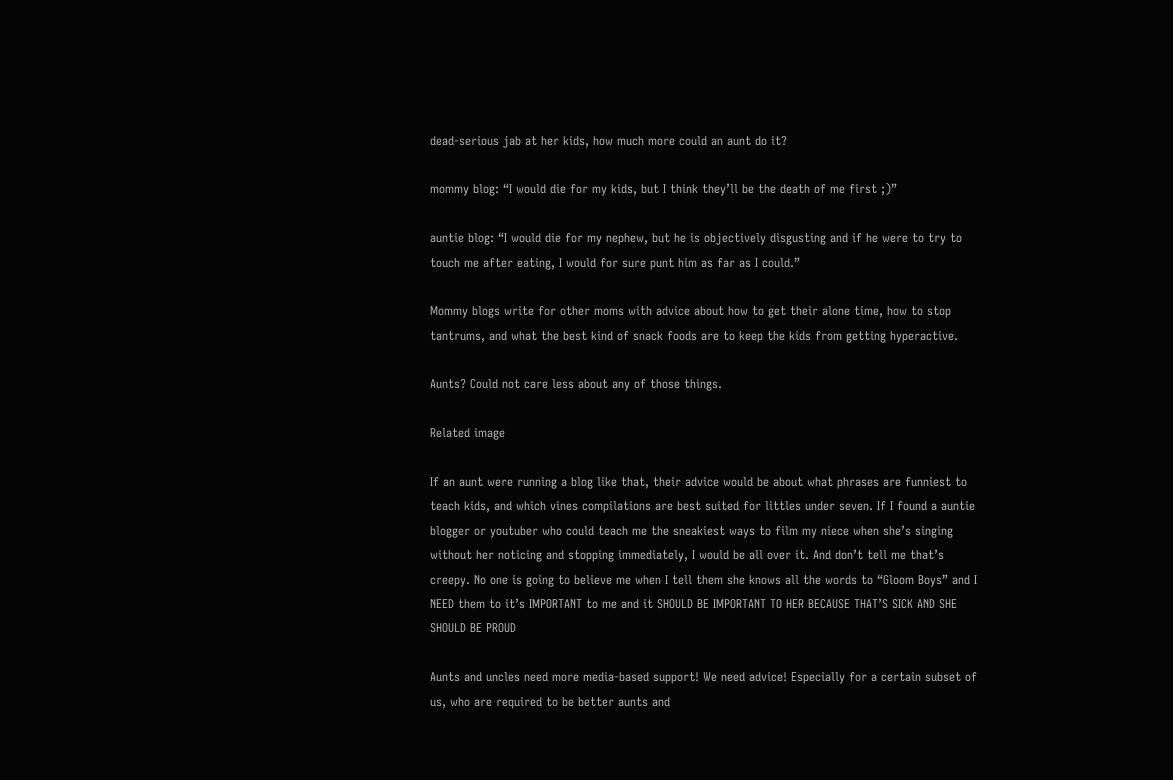dead-serious jab at her kids, how much more could an aunt do it?

mommy blog: “I would die for my kids, but I think they’ll be the death of me first ;)”

auntie blog: “I would die for my nephew, but he is objectively disgusting and if he were to try to touch me after eating, I would for sure punt him as far as I could.”

Mommy blogs write for other moms with advice about how to get their alone time, how to stop tantrums, and what the best kind of snack foods are to keep the kids from getting hyperactive.

Aunts? Could not care less about any of those things.

Related image

If an aunt were running a blog like that, their advice would be about what phrases are funniest to teach kids, and which vines compilations are best suited for littles under seven. If I found a auntie blogger or youtuber who could teach me the sneakiest ways to film my niece when she’s singing without her noticing and stopping immediately, I would be all over it. And don’t tell me that’s creepy. No one is going to believe me when I tell them she knows all the words to “Gloom Boys” and I NEED them to it’s IMPORTANT to me and it SHOULD BE IMPORTANT TO HER BECAUSE THAT’S SICK AND SHE SHOULD BE PROUD

Aunts and uncles need more media-based support! We need advice! Especially for a certain subset of us, who are required to be better aunts and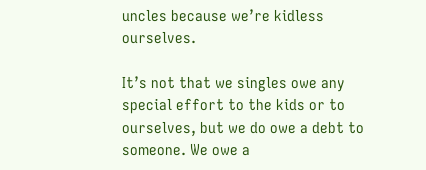uncles because we’re kidless ourselves.

It’s not that we singles owe any special effort to the kids or to ourselves, but we do owe a debt to someone. We owe a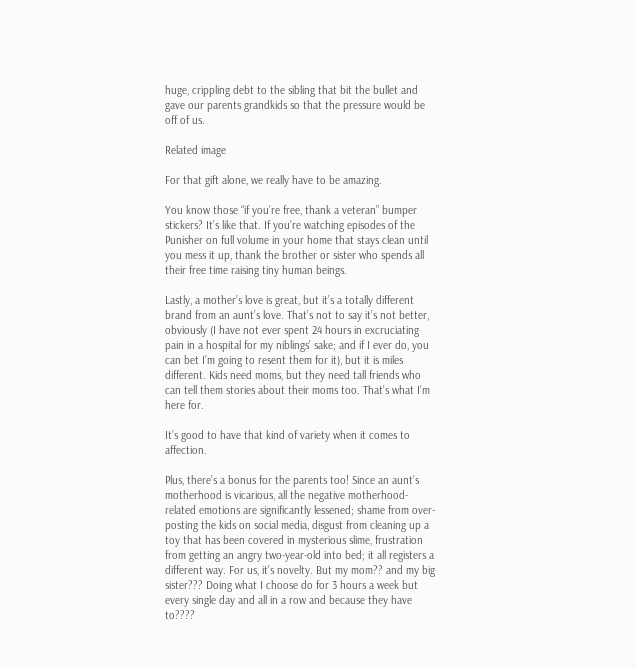huge, crippling debt to the sibling that bit the bullet and gave our parents grandkids so that the pressure would be off of us.

Related image

For that gift alone, we really have to be amazing.

You know those “if you’re free, thank a veteran” bumper stickers? It’s like that. If you’re watching episodes of the Punisher on full volume in your home that stays clean until you mess it up, thank the brother or sister who spends all their free time raising tiny human beings.

Lastly, a mother’s love is great, but it’s a totally different brand from an aunt’s love. That’s not to say it’s not better, obviously (I have not ever spent 24 hours in excruciating pain in a hospital for my niblings’ sake; and if I ever do, you can bet I’m going to resent them for it), but it is miles different. Kids need moms, but they need tall friends who can tell them stories about their moms too. That’s what I’m here for.

It’s good to have that kind of variety when it comes to affection.

Plus, there’s a bonus for the parents too! Since an aunt’s motherhood is vicarious, all the negative motherhood-related emotions are significantly lessened; shame from over-posting the kids on social media, disgust from cleaning up a toy that has been covered in mysterious slime, frustration from getting an angry two-year-old into bed; it all registers a different way. For us, it’s novelty. But my mom?? and my big sister??? Doing what I choose do for 3 hours a week but every single day and all in a row and because they have to????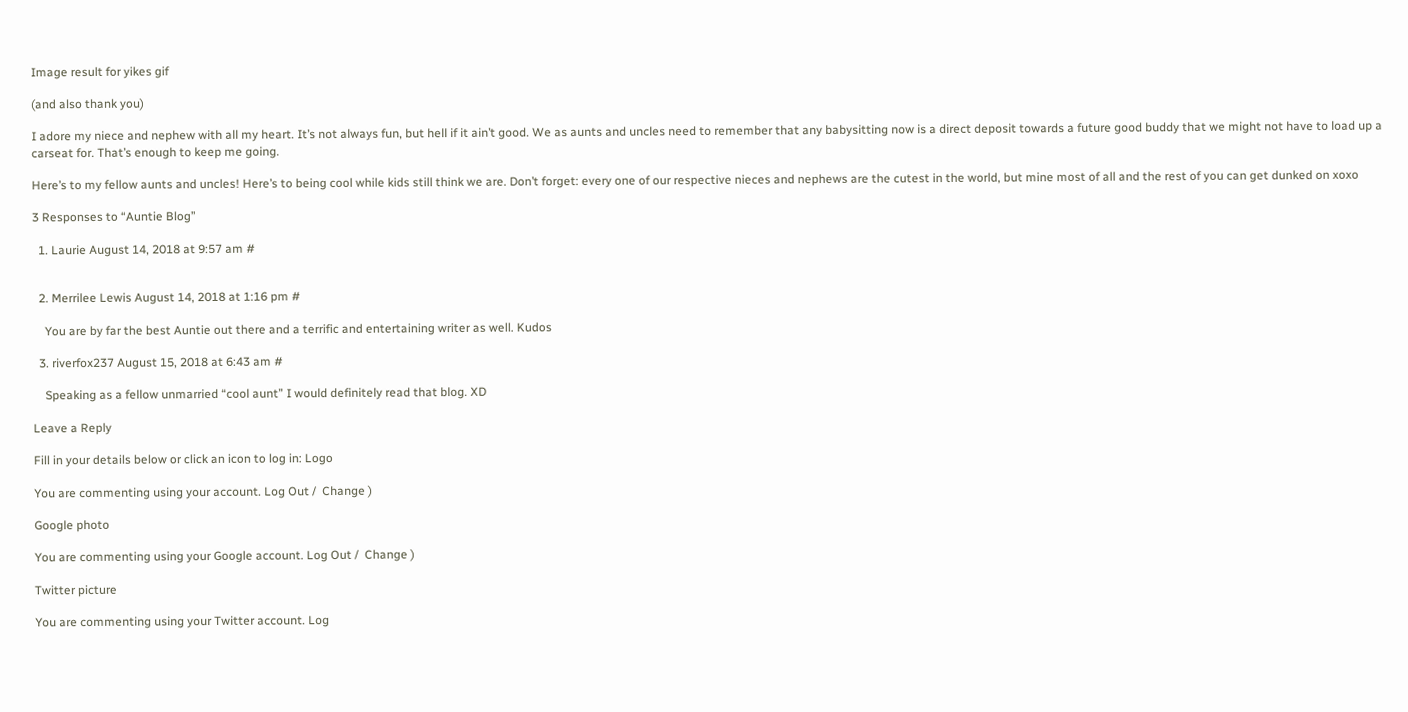Image result for yikes gif

(and also thank you)

I adore my niece and nephew with all my heart. It’s not always fun, but hell if it ain’t good. We as aunts and uncles need to remember that any babysitting now is a direct deposit towards a future good buddy that we might not have to load up a carseat for. That’s enough to keep me going.

Here’s to my fellow aunts and uncles! Here’s to being cool while kids still think we are. Don’t forget: every one of our respective nieces and nephews are the cutest in the world, but mine most of all and the rest of you can get dunked on xoxo

3 Responses to “Auntie Blog”

  1. Laurie August 14, 2018 at 9:57 am #


  2. Merrilee Lewis August 14, 2018 at 1:16 pm #

    You are by far the best Auntie out there and a terrific and entertaining writer as well. Kudos

  3. riverfox237 August 15, 2018 at 6:43 am #

    Speaking as a fellow unmarried “cool aunt” I would definitely read that blog. XD

Leave a Reply

Fill in your details below or click an icon to log in: Logo

You are commenting using your account. Log Out /  Change )

Google photo

You are commenting using your Google account. Log Out /  Change )

Twitter picture

You are commenting using your Twitter account. Log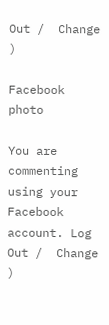Out /  Change )

Facebook photo

You are commenting using your Facebook account. Log Out /  Change )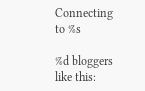Connecting to %s

%d bloggers like this: